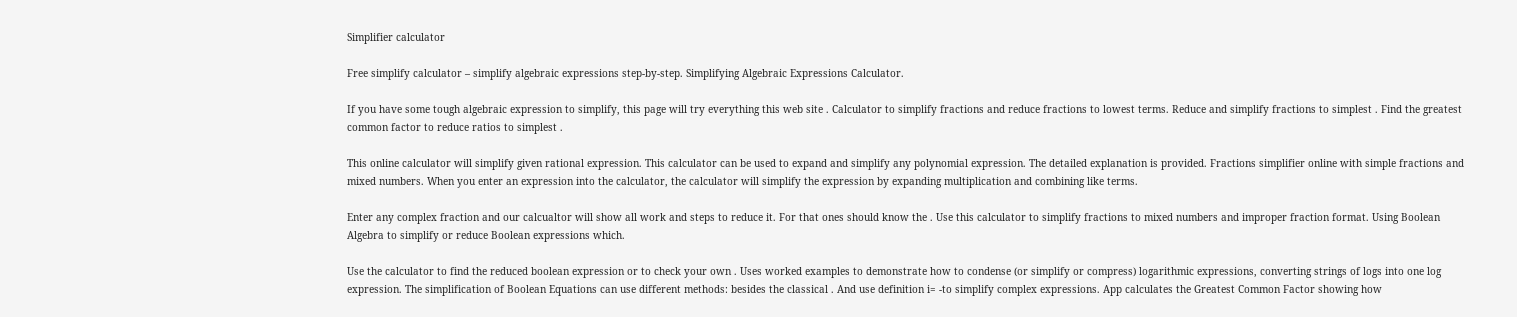Simplifier calculator

Free simplify calculator – simplify algebraic expressions step-by-step. Simplifying Algebraic Expressions Calculator.

If you have some tough algebraic expression to simplify, this page will try everything this web site . Calculator to simplify fractions and reduce fractions to lowest terms. Reduce and simplify fractions to simplest . Find the greatest common factor to reduce ratios to simplest .

This online calculator will simplify given rational expression. This calculator can be used to expand and simplify any polynomial expression. The detailed explanation is provided. Fractions simplifier online with simple fractions and mixed numbers. When you enter an expression into the calculator, the calculator will simplify the expression by expanding multiplication and combining like terms.

Enter any complex fraction and our calcualtor will show all work and steps to reduce it. For that ones should know the . Use this calculator to simplify fractions to mixed numbers and improper fraction format. Using Boolean Algebra to simplify or reduce Boolean expressions which.

Use the calculator to find the reduced boolean expression or to check your own . Uses worked examples to demonstrate how to condense (or simplify or compress) logarithmic expressions, converting strings of logs into one log expression. The simplification of Boolean Equations can use different methods: besides the classical . And use definition i= -to simplify complex expressions. App calculates the Greatest Common Factor showing how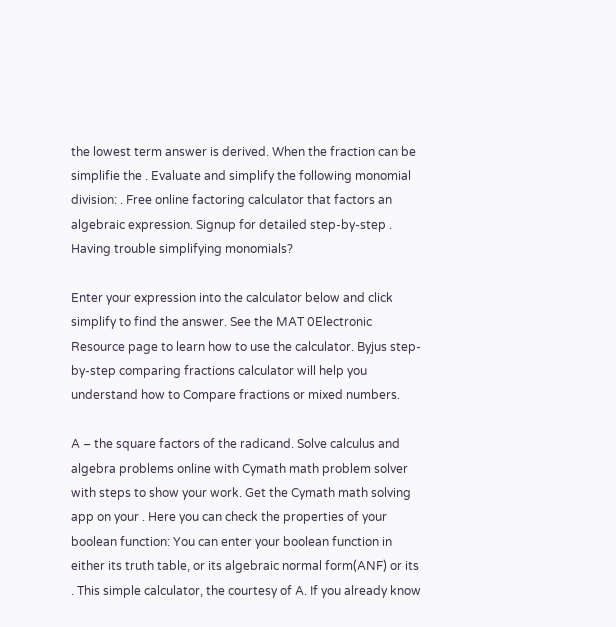the lowest term answer is derived. When the fraction can be simplifie the . Evaluate and simplify the following monomial division: . Free online factoring calculator that factors an algebraic expression. Signup for detailed step-by-step . Having trouble simplifying monomials?

Enter your expression into the calculator below and click simplify to find the answer. See the MAT 0Electronic Resource page to learn how to use the calculator. Byjus step-by-step comparing fractions calculator will help you understand how to Compare fractions or mixed numbers.

A – the square factors of the radicand. Solve calculus and algebra problems online with Cymath math problem solver with steps to show your work. Get the Cymath math solving app on your . Here you can check the properties of your boolean function: You can enter your boolean function in either its truth table, or its algebraic normal form(ANF) or its . This simple calculator, the courtesy of A. If you already know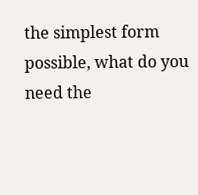the simplest form possible, what do you need the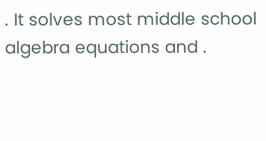. It solves most middle school algebra equations and .